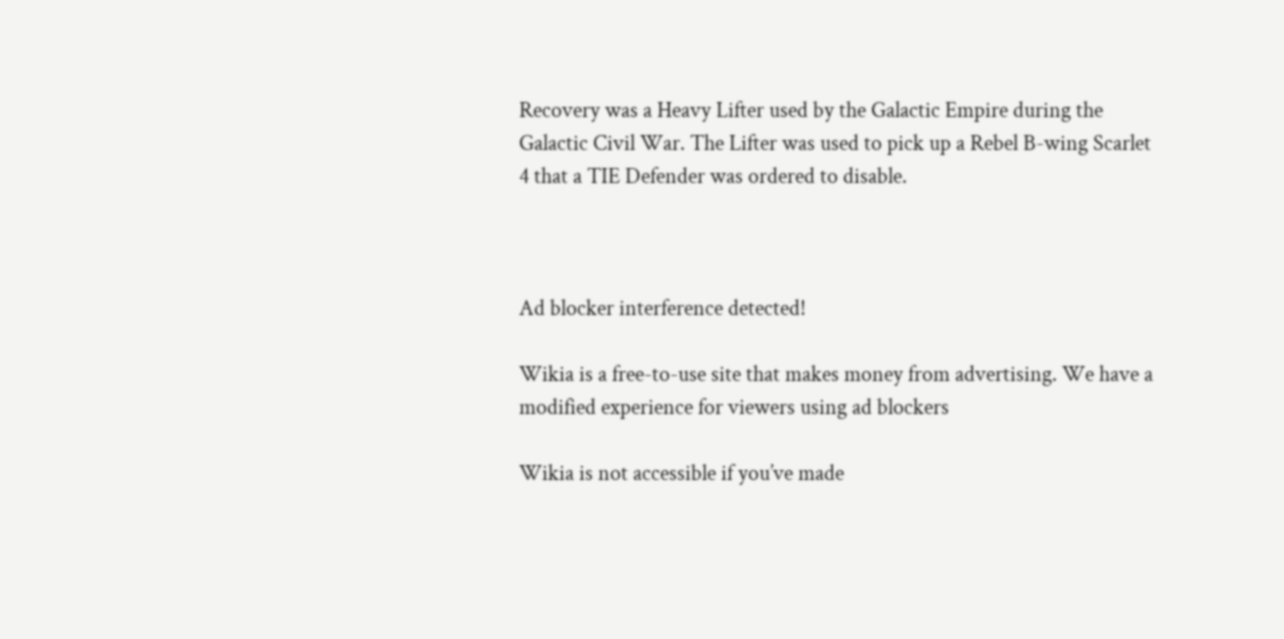Recovery was a Heavy Lifter used by the Galactic Empire during the Galactic Civil War. The Lifter was used to pick up a Rebel B-wing Scarlet 4 that a TIE Defender was ordered to disable.



Ad blocker interference detected!

Wikia is a free-to-use site that makes money from advertising. We have a modified experience for viewers using ad blockers

Wikia is not accessible if you’ve made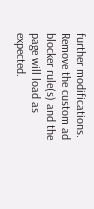further modifications. Remove the custom ad blocker rule(s) and the page will load as expected.